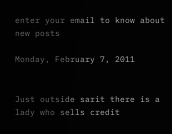enter your email to know about new posts

Monday, February 7, 2011


Just outside sarit there is a lady who sells credit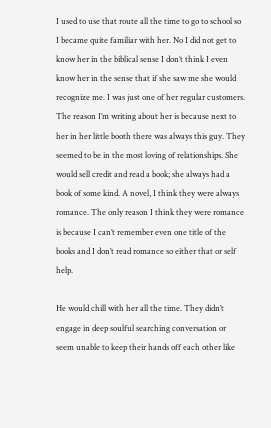I used to use that route all the time to go to school so I became quite familiar with her. No I did not get to know her in the biblical sense I don’t think I even know her in the sense that if she saw me she would recognize me. I was just one of her regular customers. The reason I’m writing about her is because next to her in her little booth there was always this guy. They seemed to be in the most loving of relationships. She would sell credit and read a book; she always had a book of some kind. A novel, I think they were always romance. The only reason I think they were romance is because I can’t remember even one title of the books and I don’t read romance so either that or self help.

He would chill with her all the time. They didn’t engage in deep soulful searching conversation or seem unable to keep their hands off each other like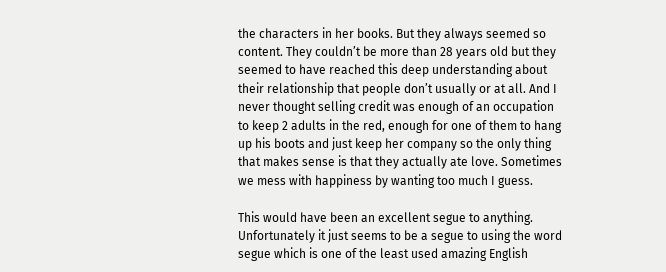the characters in her books. But they always seemed so content. They couldn’t be more than 28 years old but they seemed to have reached this deep understanding about their relationship that people don’t usually or at all. And I never thought selling credit was enough of an occupation to keep 2 adults in the red, enough for one of them to hang up his boots and just keep her company so the only thing that makes sense is that they actually ate love. Sometimes we mess with happiness by wanting too much I guess.

This would have been an excellent segue to anything. Unfortunately it just seems to be a segue to using the word segue which is one of the least used amazing English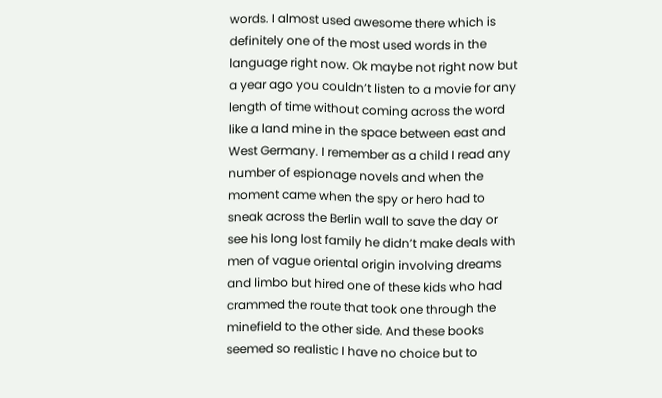words. I almost used awesome there which is definitely one of the most used words in the language right now. Ok maybe not right now but a year ago you couldn’t listen to a movie for any length of time without coming across the word like a land mine in the space between east and West Germany. I remember as a child I read any number of espionage novels and when the moment came when the spy or hero had to sneak across the Berlin wall to save the day or see his long lost family he didn’t make deals with men of vague oriental origin involving dreams and limbo but hired one of these kids who had crammed the route that took one through the minefield to the other side. And these books seemed so realistic I have no choice but to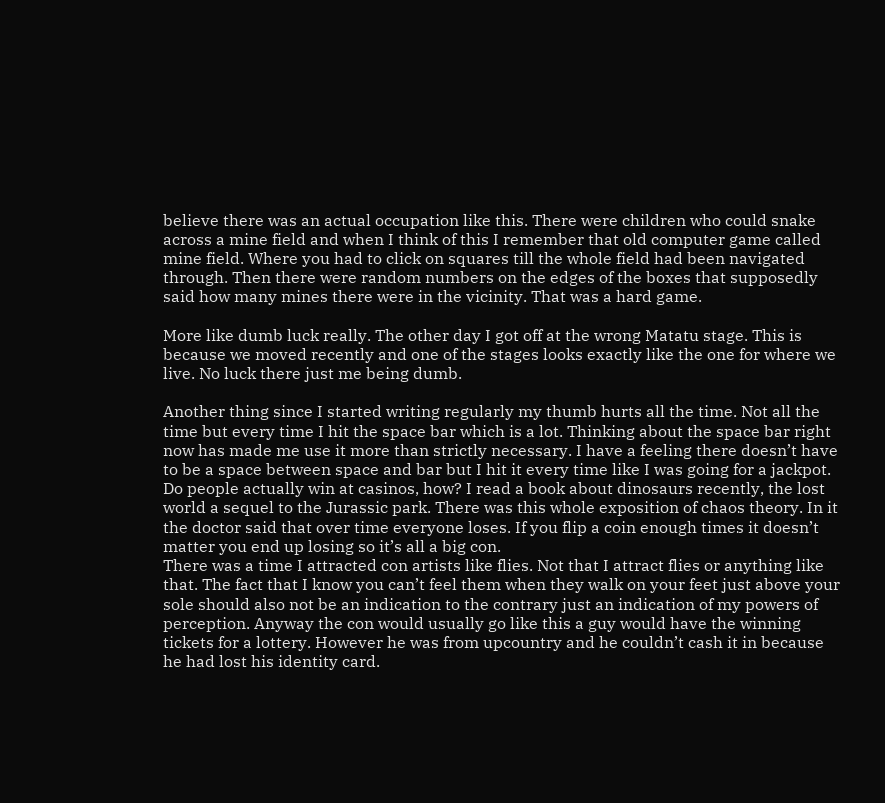believe there was an actual occupation like this. There were children who could snake across a mine field and when I think of this I remember that old computer game called mine field. Where you had to click on squares till the whole field had been navigated through. Then there were random numbers on the edges of the boxes that supposedly said how many mines there were in the vicinity. That was a hard game.

More like dumb luck really. The other day I got off at the wrong Matatu stage. This is because we moved recently and one of the stages looks exactly like the one for where we live. No luck there just me being dumb.

Another thing since I started writing regularly my thumb hurts all the time. Not all the time but every time I hit the space bar which is a lot. Thinking about the space bar right now has made me use it more than strictly necessary. I have a feeling there doesn’t have to be a space between space and bar but I hit it every time like I was going for a jackpot. Do people actually win at casinos, how? I read a book about dinosaurs recently, the lost world a sequel to the Jurassic park. There was this whole exposition of chaos theory. In it the doctor said that over time everyone loses. If you flip a coin enough times it doesn’t matter you end up losing so it’s all a big con.
There was a time I attracted con artists like flies. Not that I attract flies or anything like that. The fact that I know you can’t feel them when they walk on your feet just above your sole should also not be an indication to the contrary just an indication of my powers of perception. Anyway the con would usually go like this a guy would have the winning tickets for a lottery. However he was from upcountry and he couldn’t cash it in because he had lost his identity card.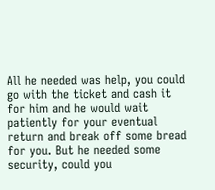All he needed was help, you could go with the ticket and cash it for him and he would wait patiently for your eventual return and break off some bread for you. But he needed some security, could you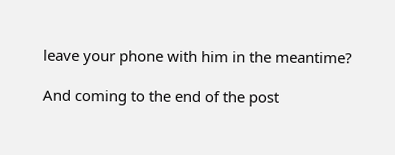leave your phone with him in the meantime?

And coming to the end of the post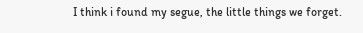I think i found my segue, the little things we forget.